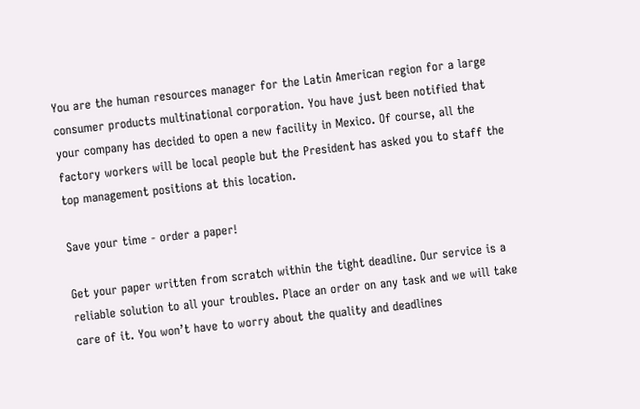You are the human resources manager for the Latin American region for a large consumer products multinational corporation. You have just been notified that your company has decided to open a new facility in Mexico. Of course, all the factory workers will be local people but the President has asked you to staff the top management positions at this location.

Save your time - order a paper!

Get your paper written from scratch within the tight deadline. Our service is a reliable solution to all your troubles. Place an order on any task and we will take care of it. You won’t have to worry about the quality and deadlines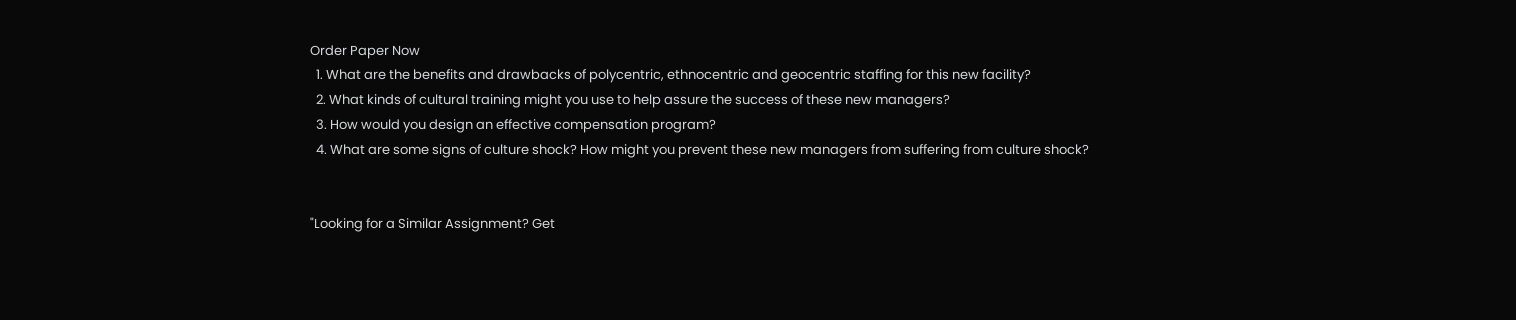Order Paper Now
  1. What are the benefits and drawbacks of polycentric, ethnocentric and geocentric staffing for this new facility?
  2. What kinds of cultural training might you use to help assure the success of these new managers?
  3. How would you design an effective compensation program?
  4. What are some signs of culture shock? How might you prevent these new managers from suffering from culture shock?


"Looking for a Similar Assignment? Get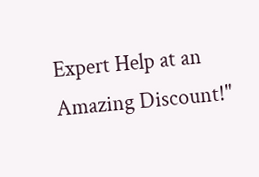Expert Help at an Amazing Discount!"